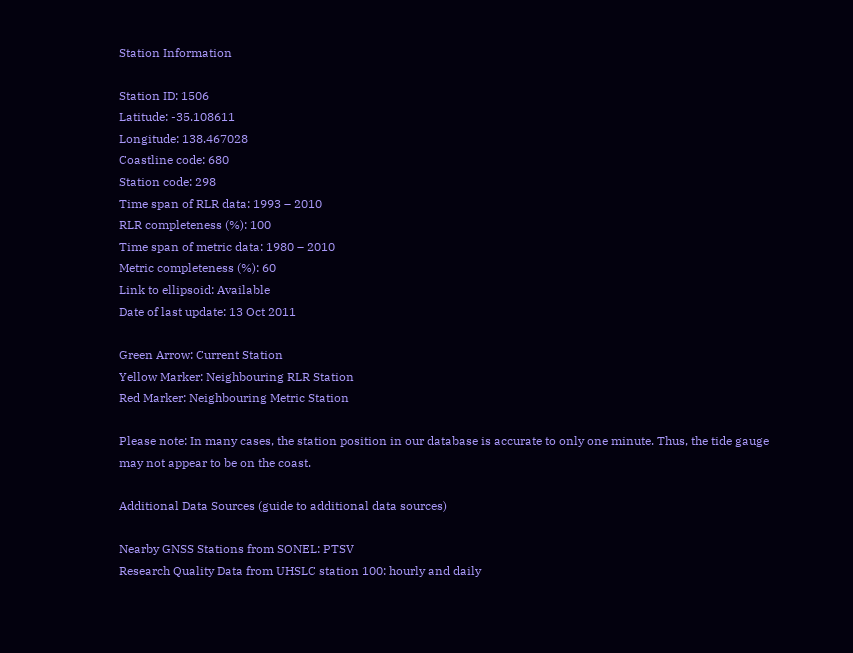Station Information

Station ID: 1506
Latitude: -35.108611
Longitude: 138.467028
Coastline code: 680
Station code: 298
Time span of RLR data: 1993 – 2010
RLR completeness (%): 100
Time span of metric data: 1980 – 2010
Metric completeness (%): 60
Link to ellipsoid: Available
Date of last update: 13 Oct 2011

Green Arrow: Current Station
Yellow Marker: Neighbouring RLR Station
Red Marker: Neighbouring Metric Station

Please note: In many cases, the station position in our database is accurate to only one minute. Thus, the tide gauge may not appear to be on the coast.

Additional Data Sources (guide to additional data sources)

Nearby GNSS Stations from SONEL: PTSV
Research Quality Data from UHSLC station 100: hourly and daily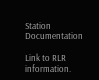Station Documentation

Link to RLR information.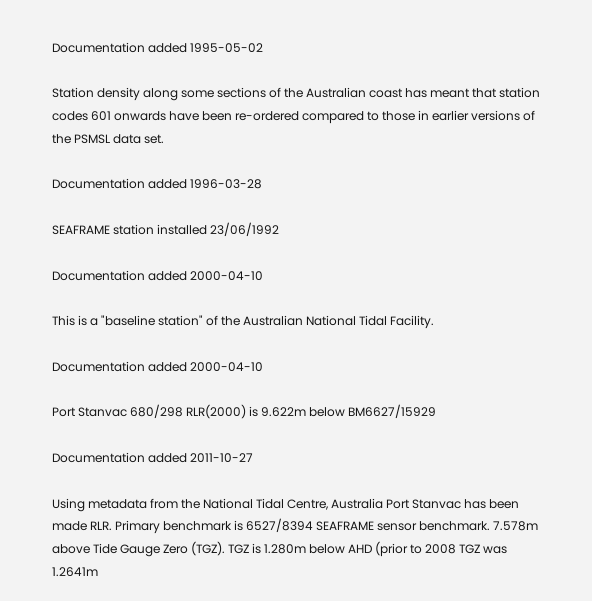Documentation added 1995-05-02

Station density along some sections of the Australian coast has meant that station codes 601 onwards have been re-ordered compared to those in earlier versions of the PSMSL data set.

Documentation added 1996-03-28

SEAFRAME station installed 23/06/1992

Documentation added 2000-04-10

This is a "baseline station" of the Australian National Tidal Facility.

Documentation added 2000-04-10

Port Stanvac 680/298 RLR(2000) is 9.622m below BM6627/15929

Documentation added 2011-10-27

Using metadata from the National Tidal Centre, Australia Port Stanvac has been made RLR. Primary benchmark is 6527/8394 SEAFRAME sensor benchmark. 7.578m above Tide Gauge Zero (TGZ). TGZ is 1.280m below AHD (prior to 2008 TGZ was 1.2641m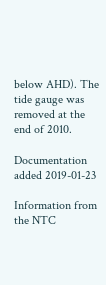below AHD). The tide gauge was removed at the end of 2010.

Documentation added 2019-01-23

Information from the NTC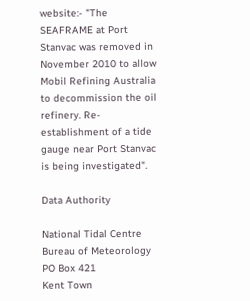website:- "The SEAFRAME at Port Stanvac was removed in November 2010 to allow Mobil Refining Australia to decommission the oil refinery. Re-establishment of a tide gauge near Port Stanvac is being investigated".

Data Authority

National Tidal Centre
Bureau of Meteorology
PO Box 421
Kent Town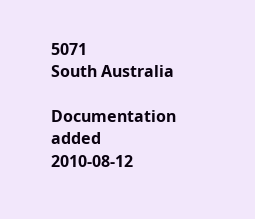5071
South Australia

Documentation added 2010-08-12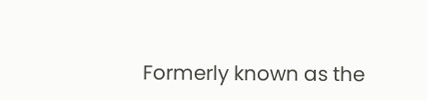Formerly known as the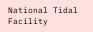National Tidal Facility